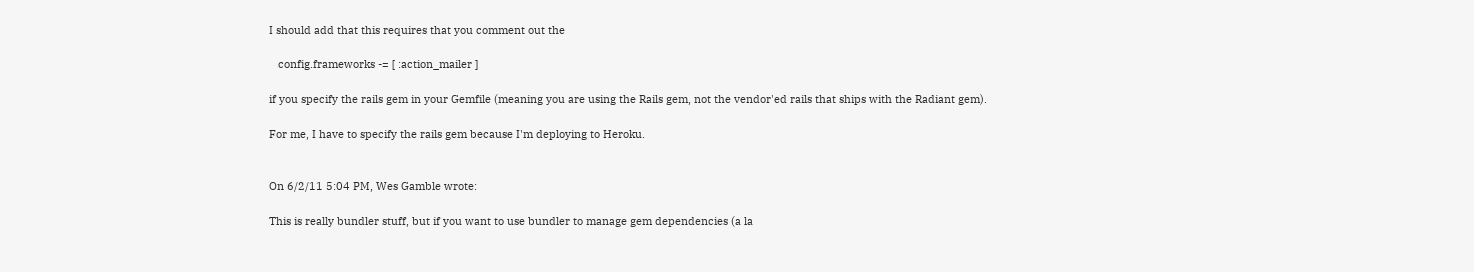I should add that this requires that you comment out the

   config.frameworks -= [ :action_mailer ]

if you specify the rails gem in your Gemfile (meaning you are using the Rails gem, not the vendor'ed rails that ships with the Radiant gem).

For me, I have to specify the rails gem because I'm deploying to Heroku.


On 6/2/11 5:04 PM, Wes Gamble wrote:

This is really bundler stuff, but if you want to use bundler to manage gem dependencies (a la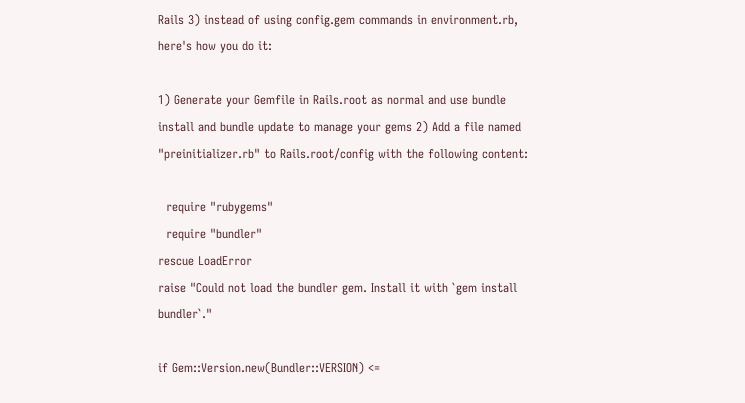Rails 3) instead of using config.gem commands in environment.rb, here's how you do it:

1) Generate your Gemfile in Rails.root as normal and use bundle install and bundle update to manage your gems 2) Add a file named "preinitializer.rb" to Rails.root/config with the following content:

  require "rubygems"
  require "bundler"
rescue LoadError
raise "Could not load the bundler gem. Install it with `gem install bundler`."

if Gem::Version.new(Bundler::VERSION) <=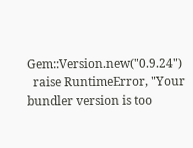Gem::Version.new("0.9.24")
  raise RuntimeError, "Your bundler version is too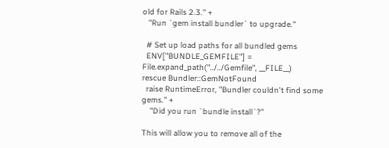old for Rails 2.3." +
   "Run `gem install bundler` to upgrade."

  # Set up load paths for all bundled gems
  ENV["BUNDLE_GEMFILE"] = File.expand_path("../../Gemfile", __FILE__)
rescue Bundler::GemNotFound
  raise RuntimeError, "Bundler couldn't find some gems." +
    "Did you run `bundle install`?"

This will allow you to remove all of the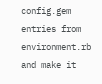config.gem entries from environment.rb and make it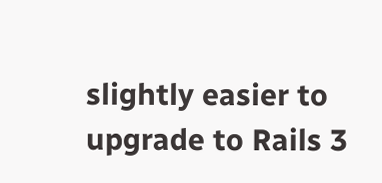slightly easier to upgrade to Rails 3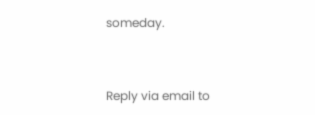someday.


Reply via email to